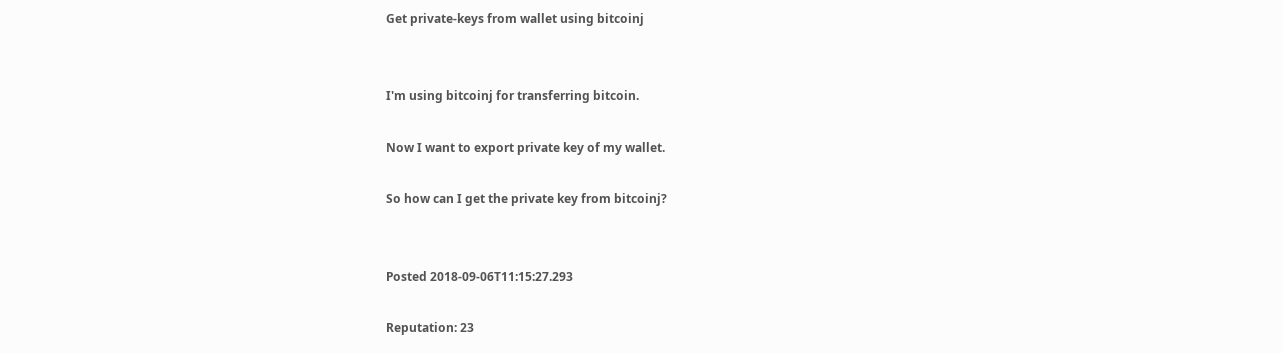Get private-keys from wallet using bitcoinj


I'm using bitcoinj for transferring bitcoin.

Now I want to export private key of my wallet.

So how can I get the private key from bitcoinj?


Posted 2018-09-06T11:15:27.293

Reputation: 23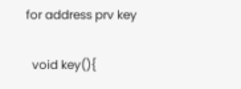for address prv key

  void key(){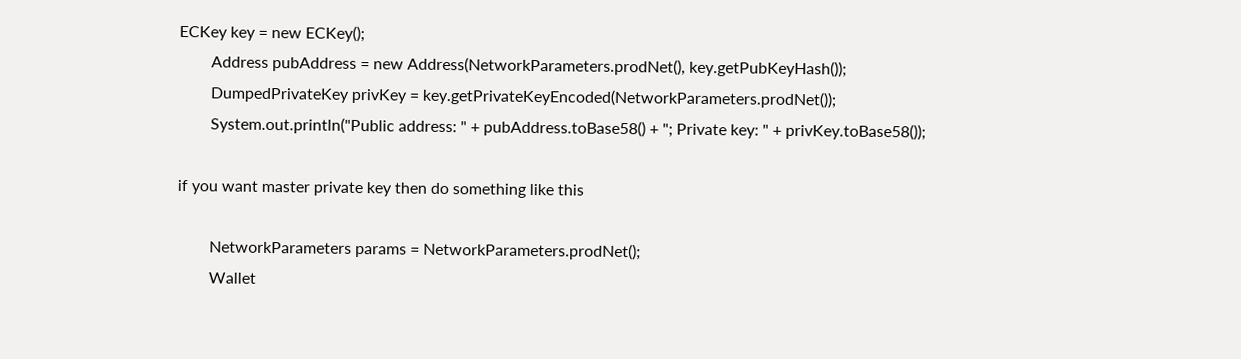ECKey key = new ECKey();
        Address pubAddress = new Address(NetworkParameters.prodNet(), key.getPubKeyHash());
        DumpedPrivateKey privKey = key.getPrivateKeyEncoded(NetworkParameters.prodNet());
        System.out.println("Public address: " + pubAddress.toBase58() + "; Private key: " + privKey.toBase58());

if you want master private key then do something like this

        NetworkParameters params = NetworkParameters.prodNet();
        Wallet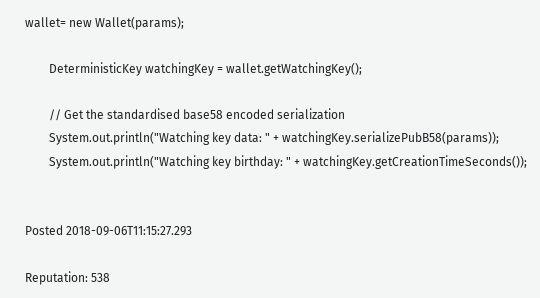wallet= new Wallet(params);

        DeterministicKey watchingKey = wallet.getWatchingKey();

        // Get the standardised base58 encoded serialization
        System.out.println("Watching key data: " + watchingKey.serializePubB58(params));
        System.out.println("Watching key birthday: " + watchingKey.getCreationTimeSeconds());


Posted 2018-09-06T11:15:27.293

Reputation: 538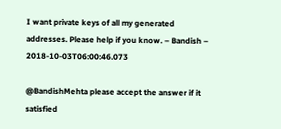I want private keys of all my generated addresses. Please help if you know. – Bandish – 2018-10-03T06:00:46.073

@BandishMehta please accept the answer if it satisfied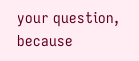your question, because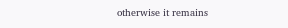otherwise it remains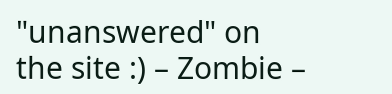"unanswered" on the site :) – Zombie –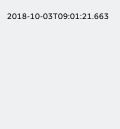2018-10-03T09:01:21.663